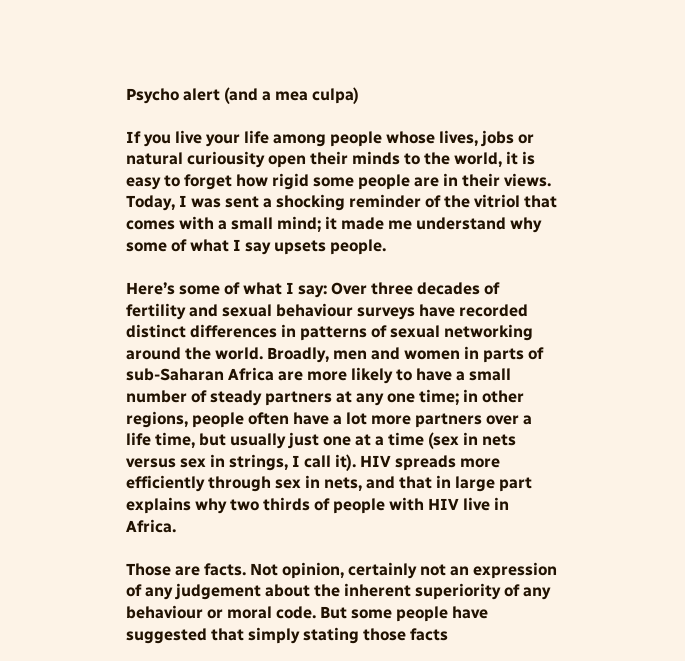Psycho alert (and a mea culpa)

If you live your life among people whose lives, jobs or natural curiousity open their minds to the world, it is easy to forget how rigid some people are in their views. Today, I was sent a shocking reminder of the vitriol that comes with a small mind; it made me understand why some of what I say upsets people.

Here’s some of what I say: Over three decades of fertility and sexual behaviour surveys have recorded distinct differences in patterns of sexual networking around the world. Broadly, men and women in parts of sub-Saharan Africa are more likely to have a small number of steady partners at any one time; in other regions, people often have a lot more partners over a life time, but usually just one at a time (sex in nets versus sex in strings, I call it). HIV spreads more efficiently through sex in nets, and that in large part explains why two thirds of people with HIV live in Africa.

Those are facts. Not opinion, certainly not an expression of any judgement about the inherent superiority of any behaviour or moral code. But some people have suggested that simply stating those facts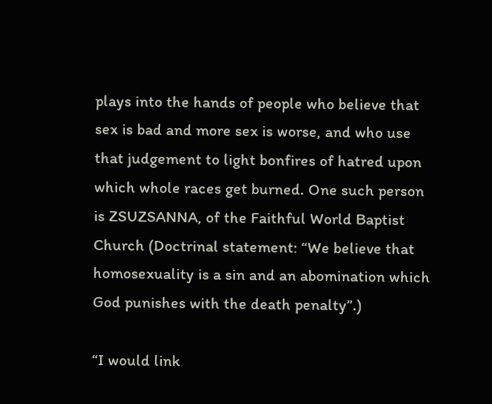plays into the hands of people who believe that sex is bad and more sex is worse, and who use that judgement to light bonfires of hatred upon which whole races get burned. One such person is ZSUZSANNA, of the Faithful World Baptist Church (Doctrinal statement: “We believe that homosexuality is a sin and an abomination which God punishes with the death penalty”.)

“I would link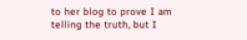to her blog to prove I am telling the truth, but I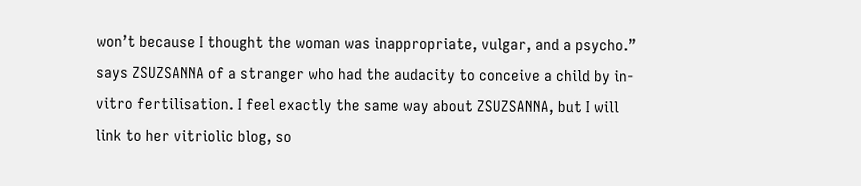won’t because I thought the woman was inappropriate, vulgar, and a psycho.” says ZSUZSANNA of a stranger who had the audacity to conceive a child by in-vitro fertilisation. I feel exactly the same way about ZSUZSANNA, but I will link to her vitriolic blog, so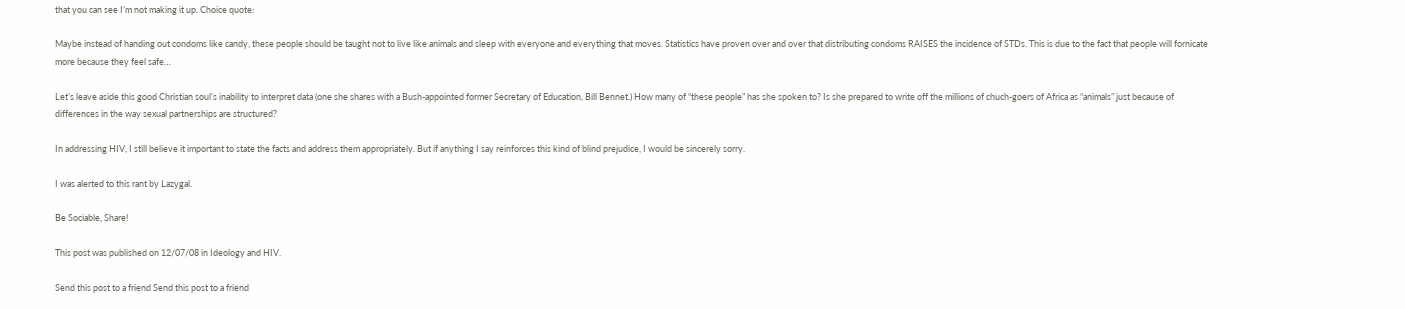that you can see I’m not making it up. Choice quote:

Maybe instead of handing out condoms like candy, these people should be taught not to live like animals and sleep with everyone and everything that moves. Statistics have proven over and over that distributing condoms RAISES the incidence of STDs. This is due to the fact that people will fornicate more because they feel safe…

Let’s leave aside this good Christian soul’s inability to interpret data (one she shares with a Bush-appointed former Secretary of Education, Bill Bennet.) How many of “these people” has she spoken to? Is she prepared to write off the millions of chuch-goers of Africa as “animals” just because of differences in the way sexual partnerships are structured?

In addressing HIV, I still believe it important to state the facts and address them appropriately. But if anything I say reinforces this kind of blind prejudice, I would be sincerely sorry.

I was alerted to this rant by Lazygal.

Be Sociable, Share!

This post was published on 12/07/08 in Ideology and HIV.

Send this post to a friend Send this post to a friend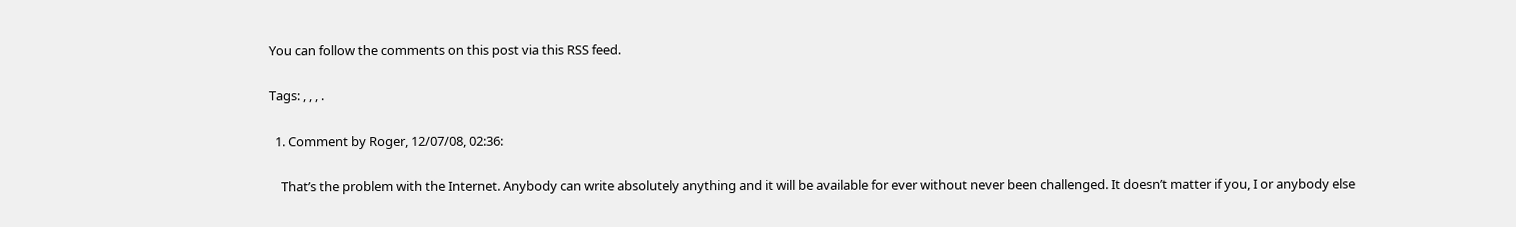You can follow the comments on this post via this RSS feed.

Tags: , , , .

  1. Comment by Roger, 12/07/08, 02:36:

    That’s the problem with the Internet. Anybody can write absolutely anything and it will be available for ever without never been challenged. It doesn’t matter if you, I or anybody else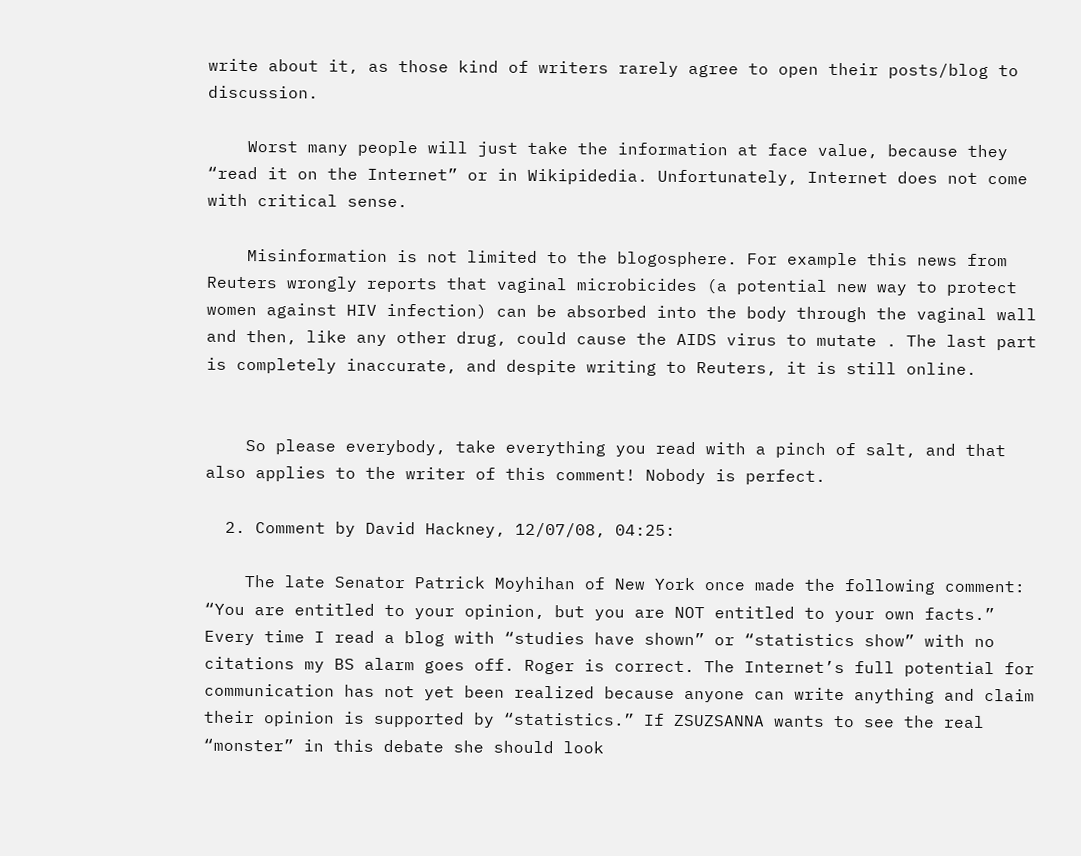write about it, as those kind of writers rarely agree to open their posts/blog to discussion.

    Worst many people will just take the information at face value, because they “read it on the Internet” or in Wikipidedia. Unfortunately, Internet does not come with critical sense.

    Misinformation is not limited to the blogosphere. For example this news from Reuters wrongly reports that vaginal microbicides (a potential new way to protect women against HIV infection) can be absorbed into the body through the vaginal wall and then, like any other drug, could cause the AIDS virus to mutate . The last part is completely inaccurate, and despite writing to Reuters, it is still online.


    So please everybody, take everything you read with a pinch of salt, and that also applies to the writer of this comment! Nobody is perfect.

  2. Comment by David Hackney, 12/07/08, 04:25:

    The late Senator Patrick Moyhihan of New York once made the following comment: “You are entitled to your opinion, but you are NOT entitled to your own facts.” Every time I read a blog with “studies have shown” or “statistics show” with no citations my BS alarm goes off. Roger is correct. The Internet’s full potential for communication has not yet been realized because anyone can write anything and claim their opinion is supported by “statistics.” If ZSUZSANNA wants to see the real “monster” in this debate she should look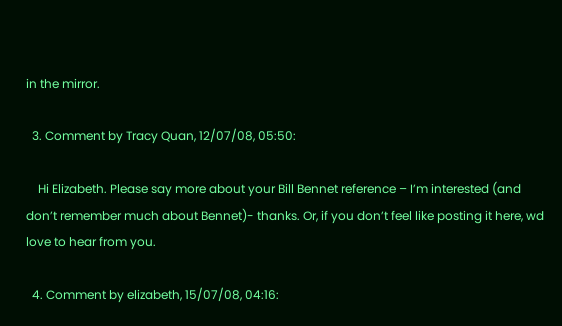in the mirror.

  3. Comment by Tracy Quan, 12/07/08, 05:50:

    Hi Elizabeth. Please say more about your Bill Bennet reference – I’m interested (and don’t remember much about Bennet)- thanks. Or, if you don’t feel like posting it here, wd love to hear from you.

  4. Comment by elizabeth, 15/07/08, 04:16: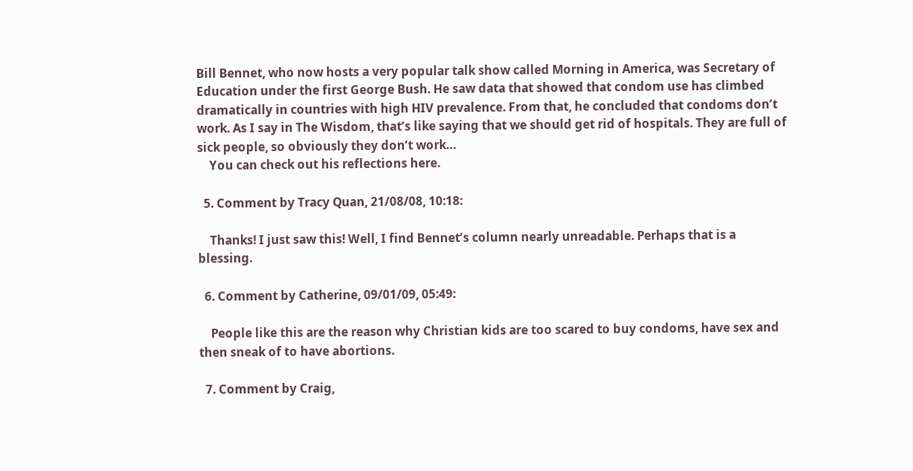Bill Bennet, who now hosts a very popular talk show called Morning in America, was Secretary of Education under the first George Bush. He saw data that showed that condom use has climbed dramatically in countries with high HIV prevalence. From that, he concluded that condoms don’t work. As I say in The Wisdom, that’s like saying that we should get rid of hospitals. They are full of sick people, so obviously they don’t work…
    You can check out his reflections here.

  5. Comment by Tracy Quan, 21/08/08, 10:18:

    Thanks! I just saw this! Well, I find Bennet’s column nearly unreadable. Perhaps that is a blessing.

  6. Comment by Catherine, 09/01/09, 05:49:

    People like this are the reason why Christian kids are too scared to buy condoms, have sex and then sneak of to have abortions.

  7. Comment by Craig,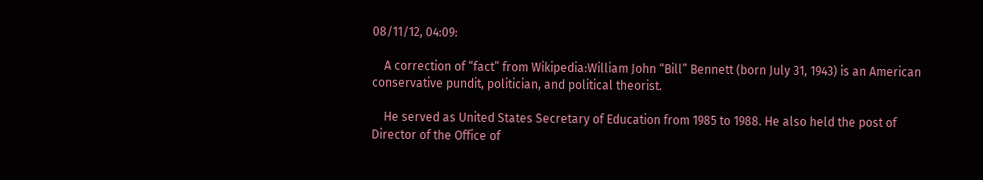08/11/12, 04:09:

    A correction of “fact” from Wikipedia:William John “Bill” Bennett (born July 31, 1943) is an American conservative pundit, politician, and political theorist.

    He served as United States Secretary of Education from 1985 to 1988. He also held the post of Director of the Office of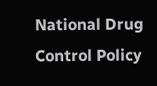National Drug Control Policy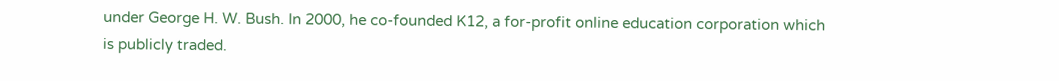under George H. W. Bush. In 2000, he co-founded K12, a for-profit online education corporation which is publicly traded.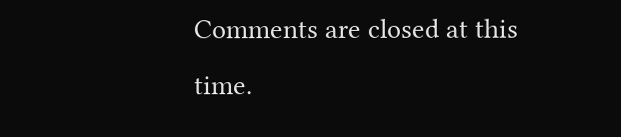Comments are closed at this time.